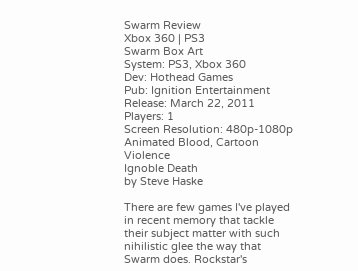Swarm Review
Xbox 360 | PS3
Swarm Box Art
System: PS3, Xbox 360
Dev: Hothead Games
Pub: Ignition Entertainment
Release: March 22, 2011
Players: 1
Screen Resolution: 480p-1080p Animated Blood, Cartoon Violence
Ignoble Death
by Steve Haske

There are few games I've played in recent memory that tackle their subject matter with such nihilistic glee the way that Swarm does. Rockstar's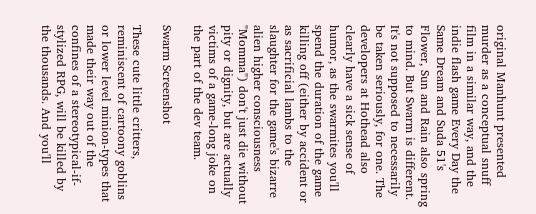original Manhunt presented murder as a conceptual snuff film in a similar way, and the indie flash game Every Day the Same Dream and Suda 51's Flower, Sun and Rain also spring to mind. But Swarm is different. It's not supposed to necessarily be taken seriously, for one. The developers at Hothead also clearly have a sick sense of humor, as the swarmites you'll spend the duration of the game killing off (either by accident or as sacrificial lambs to the slaughter for the game's bizarre alien higher consciousness "Momma") don't just die without pity or dignity, but are actually victims of a game-long joke on the part of the dev team.

Swarm Screenshot

These cute little critters, reminiscent of cartoony goblins or lower level minion-types that made their way out of the confines of a stereotypical-if-stylized RPG, will be killed by the thousands. And you'll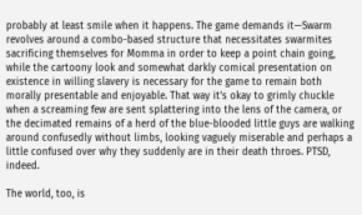probably at least smile when it happens. The game demands it—Swarm revolves around a combo-based structure that necessitates swarmites sacrificing themselves for Momma in order to keep a point chain going, while the cartoony look and somewhat darkly comical presentation on existence in willing slavery is necessary for the game to remain both morally presentable and enjoyable. That way it's okay to grimly chuckle when a screaming few are sent splattering into the lens of the camera, or the decimated remains of a herd of the blue-blooded little guys are walking around confusedly without limbs, looking vaguely miserable and perhaps a little confused over why they suddenly are in their death throes. PTSD, indeed.

The world, too, is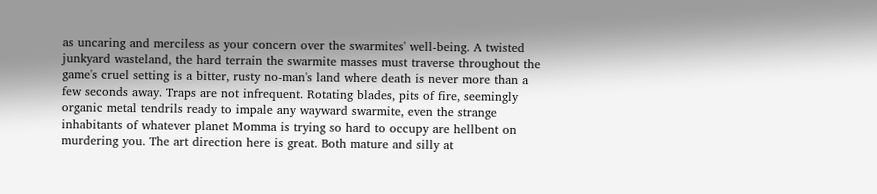as uncaring and merciless as your concern over the swarmites' well-being. A twisted junkyard wasteland, the hard terrain the swarmite masses must traverse throughout the game's cruel setting is a bitter, rusty no-man's land where death is never more than a few seconds away. Traps are not infrequent. Rotating blades, pits of fire, seemingly organic metal tendrils ready to impale any wayward swarmite, even the strange inhabitants of whatever planet Momma is trying so hard to occupy are hellbent on murdering you. The art direction here is great. Both mature and silly at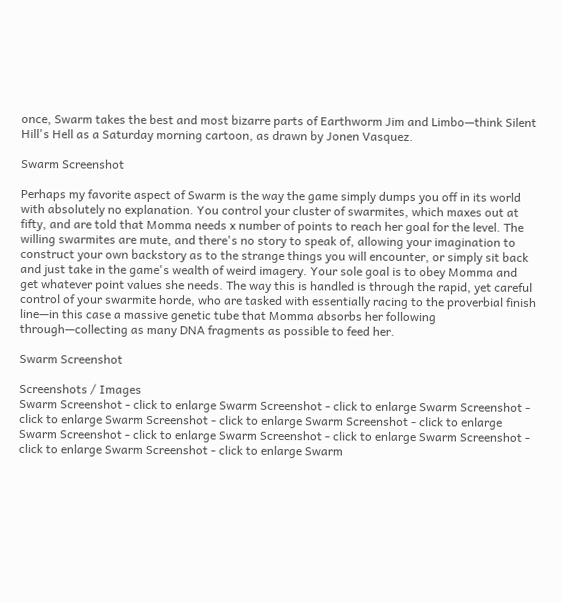once, Swarm takes the best and most bizarre parts of Earthworm Jim and Limbo—think Silent Hill's Hell as a Saturday morning cartoon, as drawn by Jonen Vasquez.

Swarm Screenshot

Perhaps my favorite aspect of Swarm is the way the game simply dumps you off in its world with absolutely no explanation. You control your cluster of swarmites, which maxes out at fifty, and are told that Momma needs x number of points to reach her goal for the level. The willing swarmites are mute, and there's no story to speak of, allowing your imagination to construct your own backstory as to the strange things you will encounter, or simply sit back and just take in the game's wealth of weird imagery. Your sole goal is to obey Momma and get whatever point values she needs. The way this is handled is through the rapid, yet careful control of your swarmite horde, who are tasked with essentially racing to the proverbial finish line—in this case a massive genetic tube that Momma absorbs her following through—collecting as many DNA fragments as possible to feed her.

Swarm Screenshot

Screenshots / Images
Swarm Screenshot - click to enlarge Swarm Screenshot - click to enlarge Swarm Screenshot - click to enlarge Swarm Screenshot - click to enlarge Swarm Screenshot - click to enlarge Swarm Screenshot - click to enlarge Swarm Screenshot - click to enlarge Swarm Screenshot - click to enlarge Swarm Screenshot - click to enlarge Swarm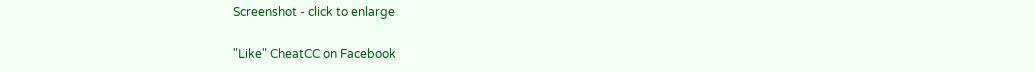Screenshot - click to enlarge

"Like" CheatCC on Facebook